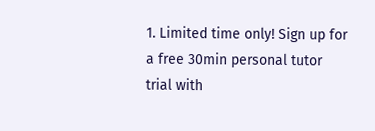1. Limited time only! Sign up for a free 30min personal tutor trial with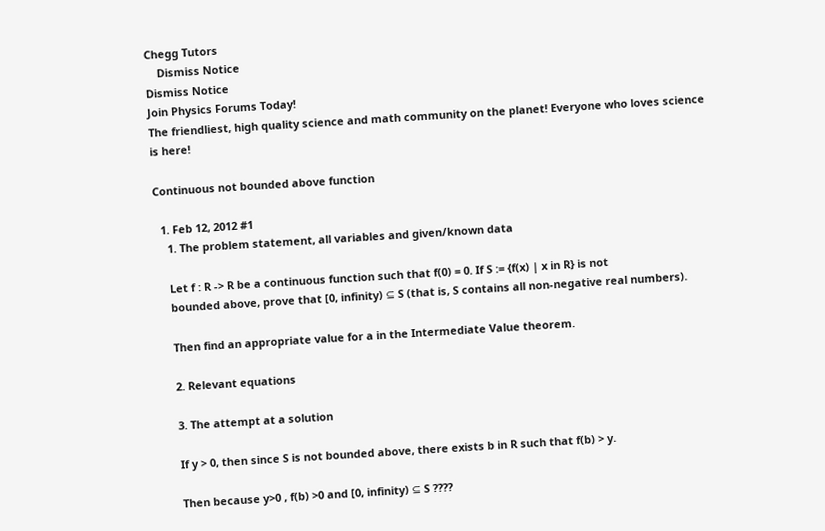Chegg Tutors
    Dismiss Notice
Dismiss Notice
Join Physics Forums Today!
The friendliest, high quality science and math community on the planet! Everyone who loves science is here!

Continuous not bounded above function

  1. Feb 12, 2012 #1
    1. The problem statement, all variables and given/known data

    Let f : R -> R be a continuous function such that f(0) = 0. If S := {f(x) | x in R} is not
    bounded above, prove that [0, infinity) ⊆ S (that is, S contains all non-negative real numbers).

    Then find an appropriate value for a in the Intermediate Value theorem.

    2. Relevant equations

    3. The attempt at a solution

    If y > 0, then since S is not bounded above, there exists b in R such that f(b) > y.

    Then because y>0 , f(b) >0 and [0, infinity) ⊆ S ????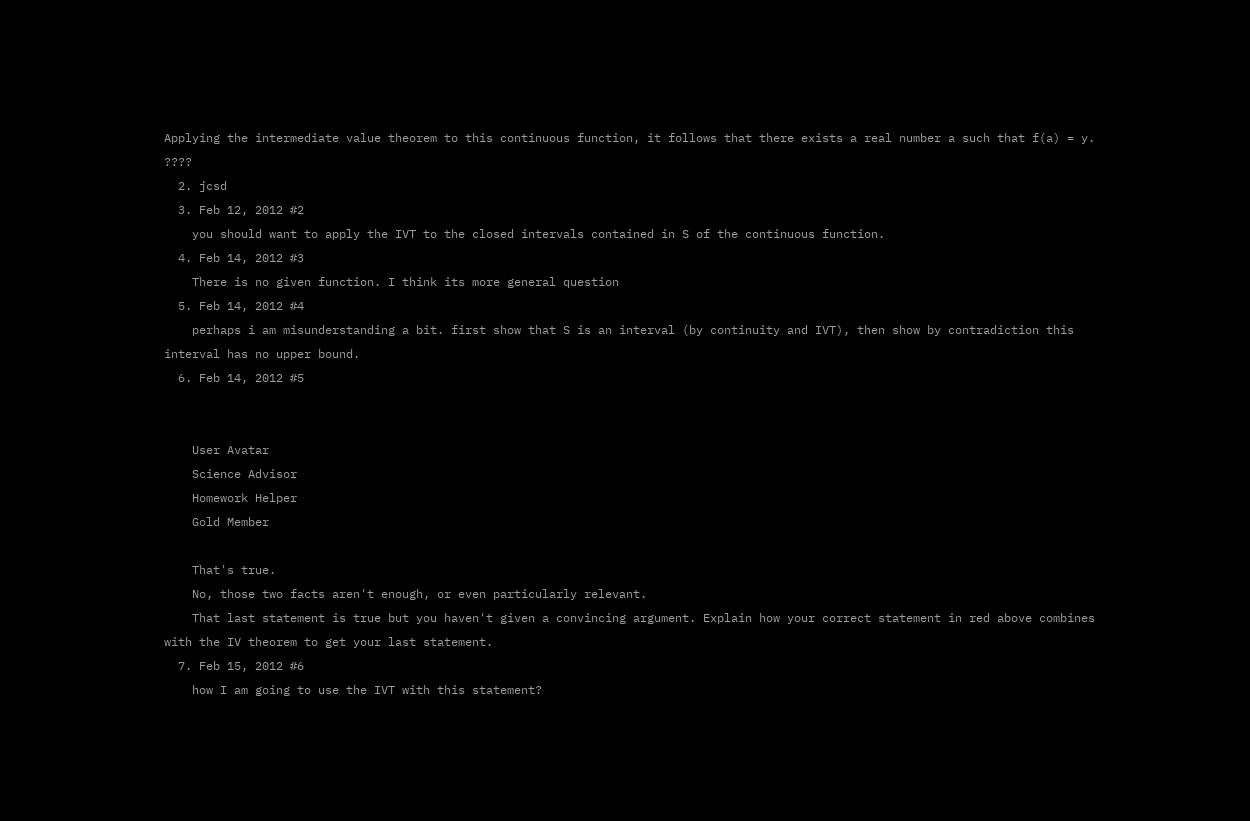Applying the intermediate value theorem to this continuous function, it follows that there exists a real number a such that f(a) = y. ????
  2. jcsd
  3. Feb 12, 2012 #2
    you should want to apply the IVT to the closed intervals contained in S of the continuous function.
  4. Feb 14, 2012 #3
    There is no given function. I think its more general question
  5. Feb 14, 2012 #4
    perhaps i am misunderstanding a bit. first show that S is an interval (by continuity and IVT), then show by contradiction this interval has no upper bound.
  6. Feb 14, 2012 #5


    User Avatar
    Science Advisor
    Homework Helper
    Gold Member

    That's true.
    No, those two facts aren't enough, or even particularly relevant.
    That last statement is true but you haven't given a convincing argument. Explain how your correct statement in red above combines with the IV theorem to get your last statement.
  7. Feb 15, 2012 #6
    how I am going to use the IVT with this statement?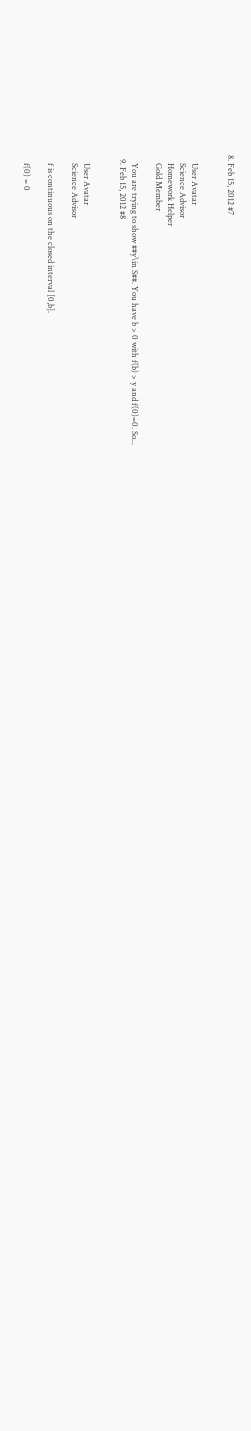8. Feb 15, 2012 #7


    User Avatar
    Science Advisor
    Homework Helper
    Gold Member

    You are trying to show ##y\in S##. You have b > 0 with f(b) > y and f(0)=0. So...
  9. Feb 15, 2012 #8


    User Avatar
    Science Advisor

    f is continuous on the closed interval [0,b].

    f(0) = 0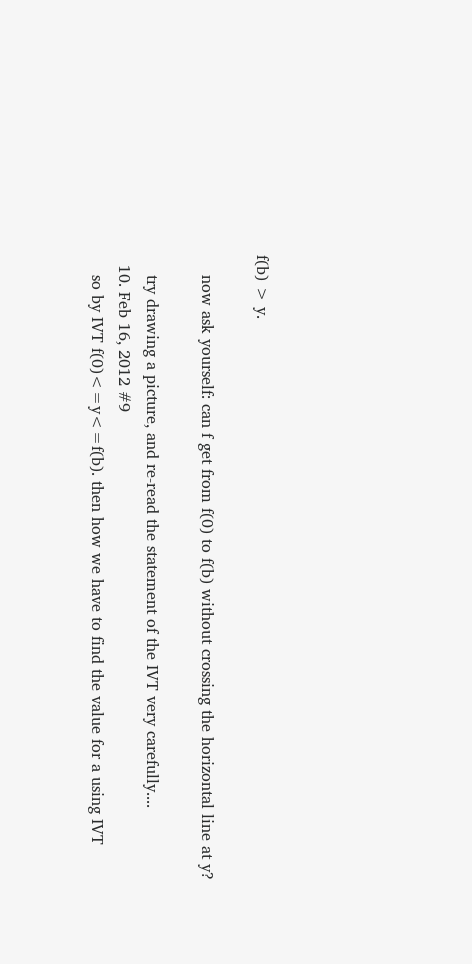f(b) > y.

    now ask yourself: can f get from f(0) to f(b) without crossing the horizontal line at y?

    try drawing a picture, and re-read the statement of the IVT very carefully....
  10. Feb 16, 2012 #9
    so by IVT f(0)<=y<=f(b). then how we have to find the value for a using IVT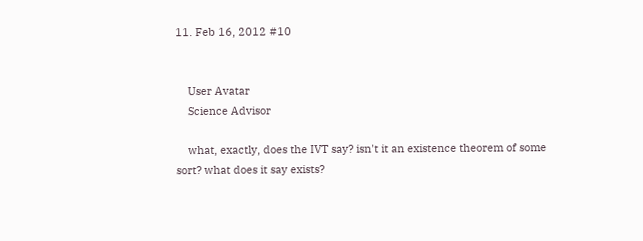11. Feb 16, 2012 #10


    User Avatar
    Science Advisor

    what, exactly, does the IVT say? isn't it an existence theorem of some sort? what does it say exists?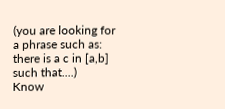(you are looking for a phrase such as: there is a c in [a,b] such that....)
Know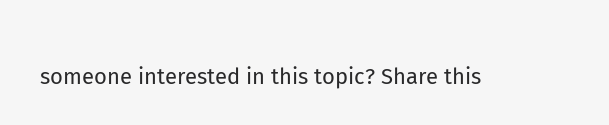someone interested in this topic? Share this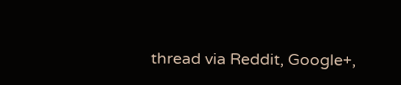thread via Reddit, Google+,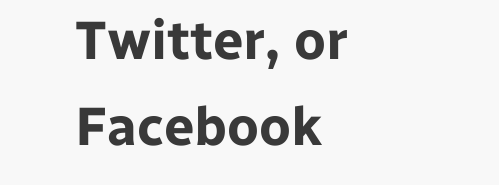Twitter, or Facebook